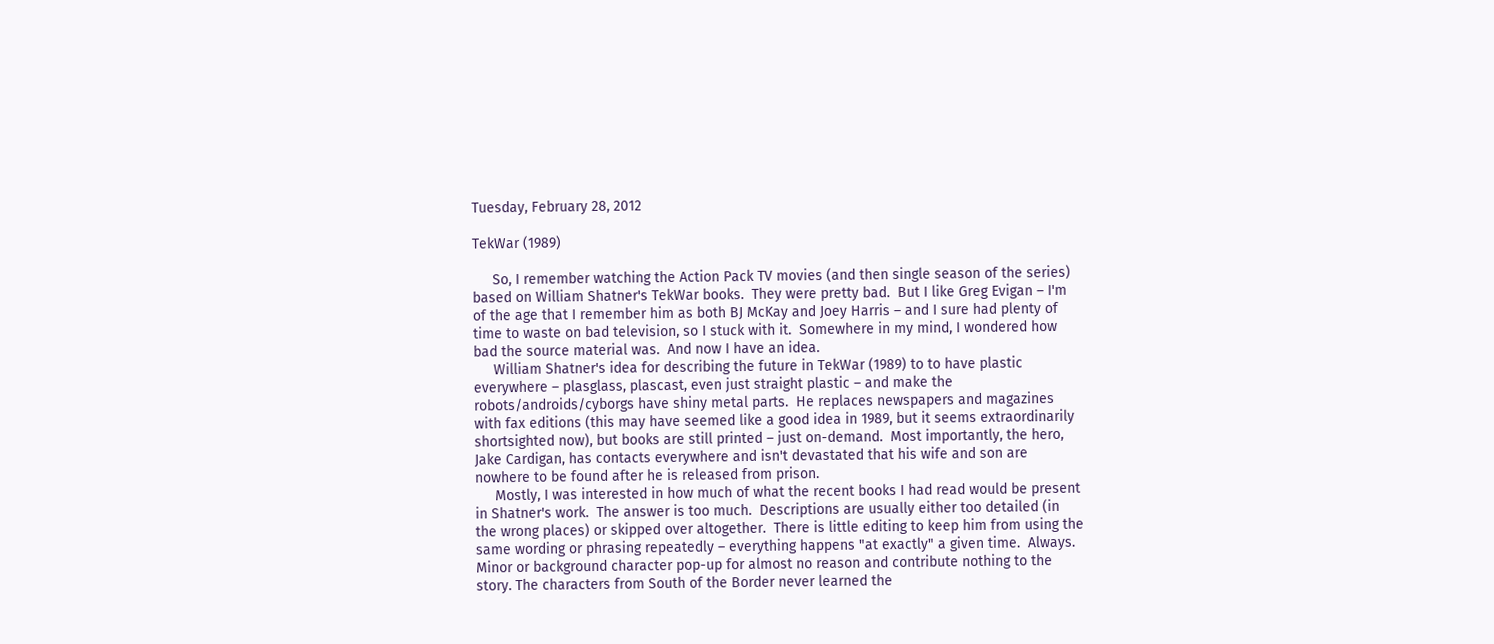Tuesday, February 28, 2012

TekWar (1989)

     So, I remember watching the Action Pack TV movies (and then single season of the series) based on William Shatner's TekWar books.  They were pretty bad.  But I like Greg Evigan – I'm of the age that I remember him as both BJ McKay and Joey Harris – and I sure had plenty of time to waste on bad television, so I stuck with it.  Somewhere in my mind, I wondered how bad the source material was.  And now I have an idea.
     William Shatner's idea for describing the future in TekWar (1989) to to have plastic everywhere – plasglass, plascast, even just straight plastic – and make the robots/androids/cyborgs have shiny metal parts.  He replaces newspapers and magazines with fax editions (this may have seemed like a good idea in 1989, but it seems extraordinarily shortsighted now), but books are still printed – just on-demand.  Most importantly, the hero, Jake Cardigan, has contacts everywhere and isn't devastated that his wife and son are nowhere to be found after he is released from prison.
     Mostly, I was interested in how much of what the recent books I had read would be present in Shatner's work.  The answer is too much.  Descriptions are usually either too detailed (in the wrong places) or skipped over altogether.  There is little editing to keep him from using the same wording or phrasing repeatedly – everything happens "at exactly" a given time.  Always.  Minor or background character pop-up for almost no reason and contribute nothing to the story. The characters from South of the Border never learned the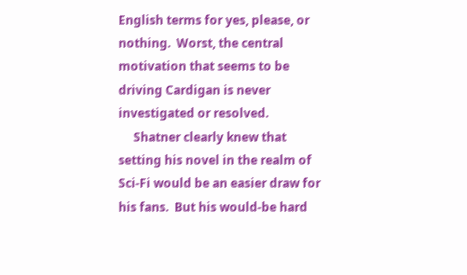English terms for yes, please, or nothing.  Worst, the central motivation that seems to be driving Cardigan is never investigated or resolved.
     Shatner clearly knew that setting his novel in the realm of Sci-Fi would be an easier draw for his fans.  But his would-be hard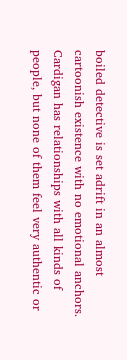boiled detective is set adrift in an almost cartoonish existence with no emotional anchors.  Cardigan has relationships with all kinds of people, but none of them feel very authentic or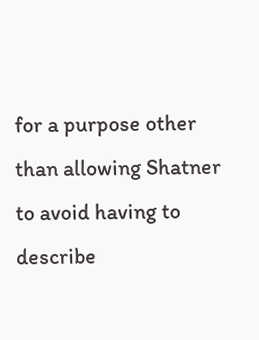for a purpose other than allowing Shatner to avoid having to describe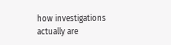how investigations actually are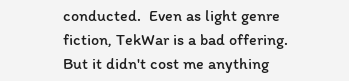conducted.  Even as light genre fiction, TekWar is a bad offering.  But it didn't cost me anything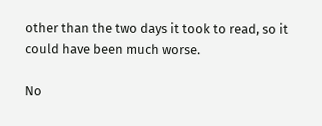other than the two days it took to read, so it could have been much worse.

No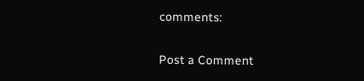comments:

Post a Comment